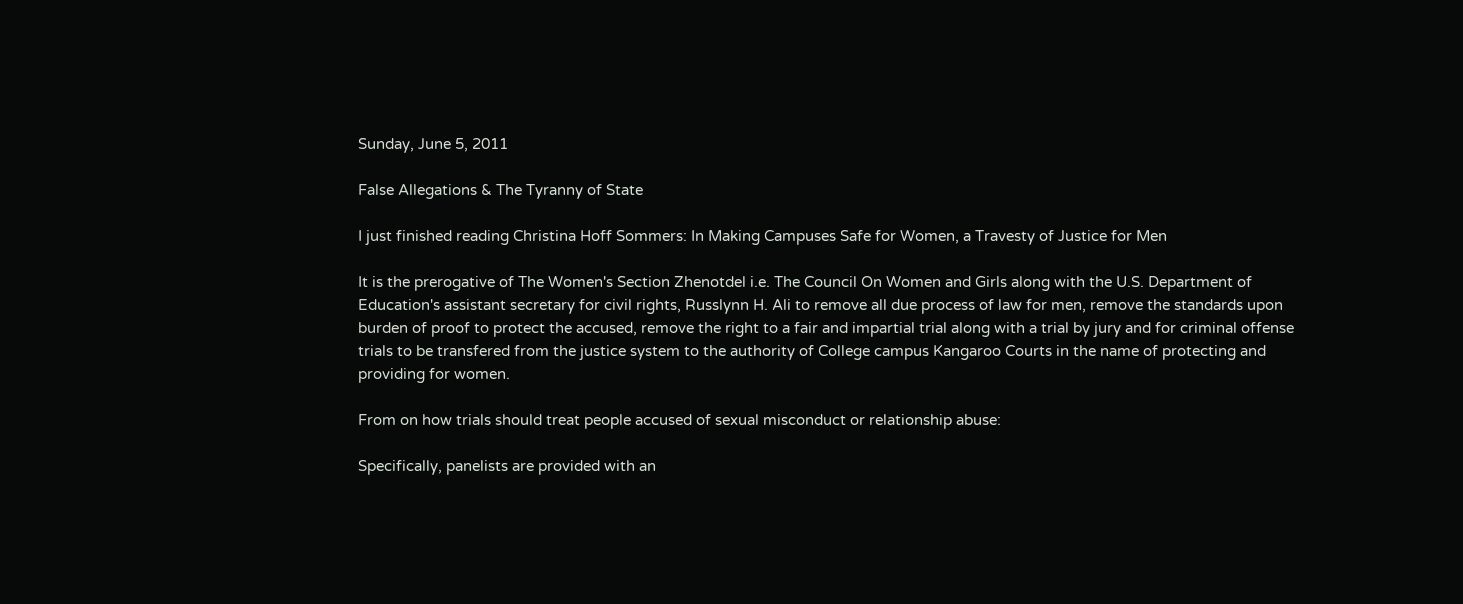Sunday, June 5, 2011

False Allegations & The Tyranny of State

I just finished reading Christina Hoff Sommers: In Making Campuses Safe for Women, a Travesty of Justice for Men

It is the prerogative of The Women's Section Zhenotdel i.e. The Council On Women and Girls along with the U.S. Department of Education's assistant secretary for civil rights, Russlynn H. Ali to remove all due process of law for men, remove the standards upon burden of proof to protect the accused, remove the right to a fair and impartial trial along with a trial by jury and for criminal offense trials to be transfered from the justice system to the authority of College campus Kangaroo Courts in the name of protecting and providing for women.

From on how trials should treat people accused of sexual misconduct or relationship abuse:

Specifically, panelists are provided with an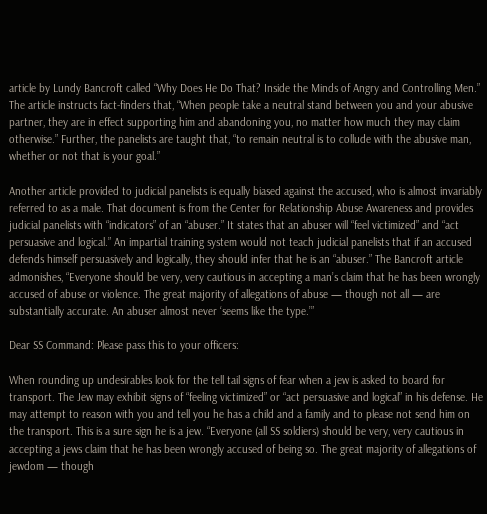article by Lundy Bancroft called “Why Does He Do That? Inside the Minds of Angry and Controlling Men.” The article instructs fact-finders that, “When people take a neutral stand between you and your abusive partner, they are in effect supporting him and abandoning you, no matter how much they may claim otherwise.” Further, the panelists are taught that, “to remain neutral is to collude with the abusive man, whether or not that is your goal.”

Another article provided to judicial panelists is equally biased against the accused, who is almost invariably referred to as a male. That document is from the Center for Relationship Abuse Awareness and provides judicial panelists with “indicators” of an “abuser.” It states that an abuser will “feel victimized” and “act persuasive and logical.” An impartial training system would not teach judicial panelists that if an accused defends himself persuasively and logically, they should infer that he is an “abuser.” The Bancroft article admonishes, “Everyone should be very, very cautious in accepting a man’s claim that he has been wrongly accused of abuse or violence. The great majority of allegations of abuse — though not all — are substantially accurate. An abuser almost never ‘seems like the type.’”

Dear SS Command: Please pass this to your officers:

When rounding up undesirables look for the tell tail signs of fear when a jew is asked to board for transport. The Jew may exhibit signs of “feeling victimized” or “act persuasive and logical” in his defense. He may attempt to reason with you and tell you he has a child and a family and to please not send him on the transport. This is a sure sign he is a jew. “Everyone (all SS soldiers) should be very, very cautious in accepting a jews claim that he has been wrongly accused of being so. The great majority of allegations of jewdom — though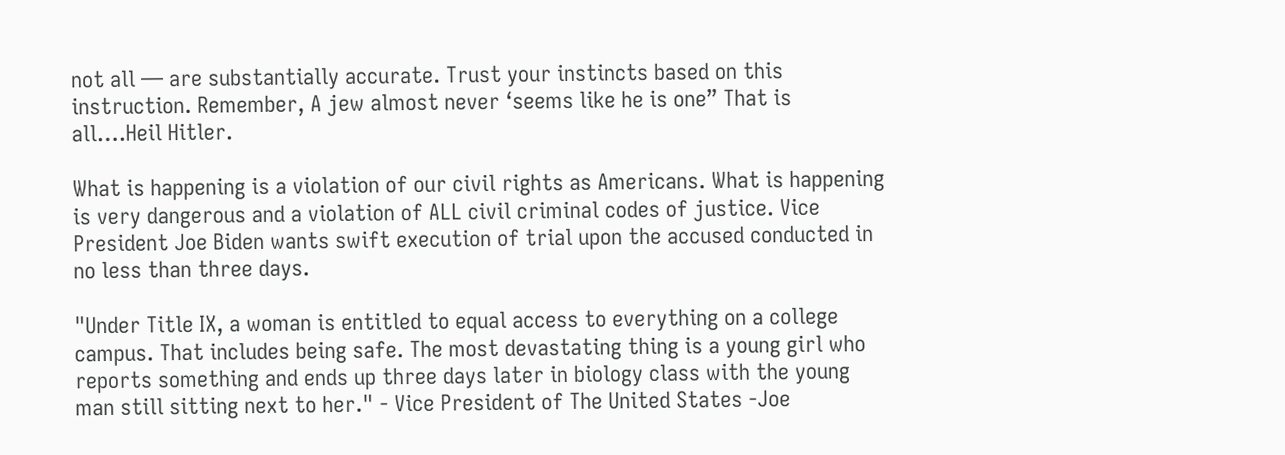not all — are substantially accurate. Trust your instincts based on this instruction. Remember, A jew almost never ‘seems like he is one” That is all….Heil Hitler.

What is happening is a violation of our civil rights as Americans. What is happening is very dangerous and a violation of ALL civil criminal codes of justice. Vice President Joe Biden wants swift execution of trial upon the accused conducted in no less than three days.

"Under Title IX, a woman is entitled to equal access to everything on a college campus. That includes being safe. The most devastating thing is a young girl who reports something and ends up three days later in biology class with the young man still sitting next to her." - Vice President of The United States -Joe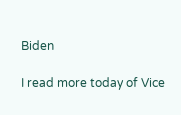Biden

I read more today of Vice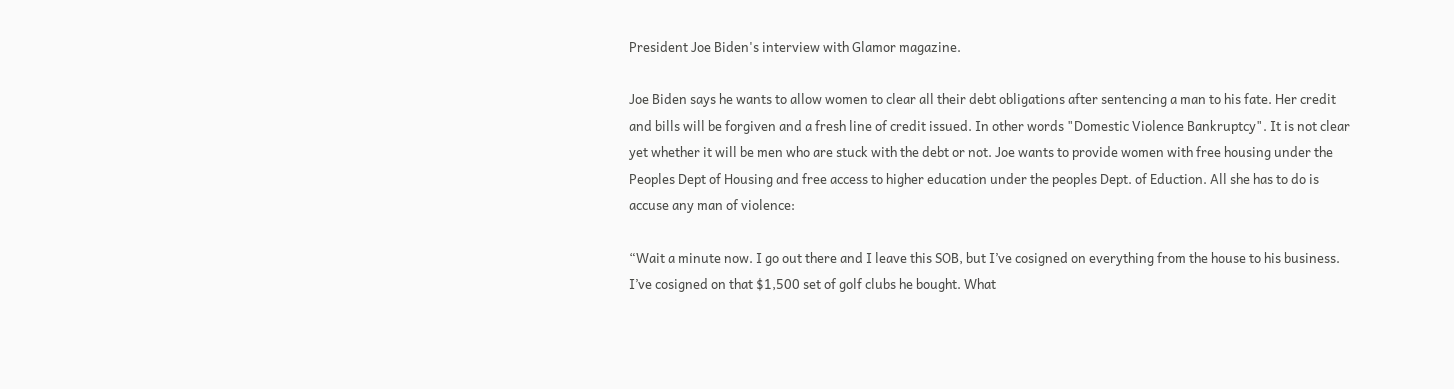President Joe Biden's interview with Glamor magazine.

Joe Biden says he wants to allow women to clear all their debt obligations after sentencing a man to his fate. Her credit and bills will be forgiven and a fresh line of credit issued. In other words "Domestic Violence Bankruptcy". It is not clear yet whether it will be men who are stuck with the debt or not. Joe wants to provide women with free housing under the Peoples Dept of Housing and free access to higher education under the peoples Dept. of Eduction. All she has to do is accuse any man of violence:

“Wait a minute now. I go out there and I leave this SOB, but I’ve cosigned on everything from the house to his business. I’ve cosigned on that $1,500 set of golf clubs he bought. What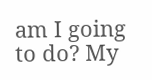am I going to do? My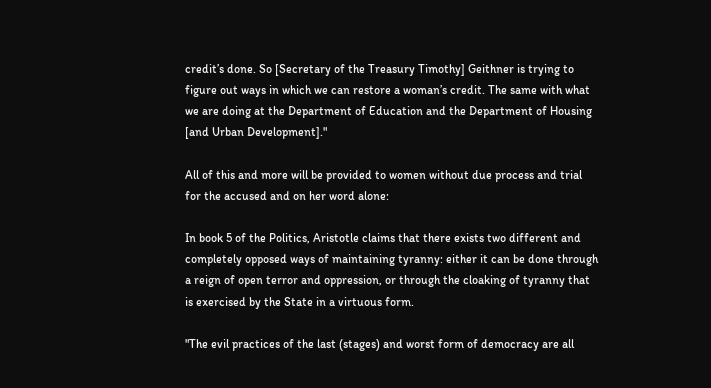credit’s done. So [Secretary of the Treasury Timothy] Geithner is trying to figure out ways in which we can restore a woman’s credit. The same with what we are doing at the Department of Education and the Department of Housing [and Urban Development]."

All of this and more will be provided to women without due process and trial for the accused and on her word alone:

In book 5 of the Politics, Aristotle claims that there exists two different and completely opposed ways of maintaining tyranny: either it can be done through a reign of open terror and oppression, or through the cloaking of tyranny that is exercised by the State in a virtuous form.

"The evil practices of the last (stages) and worst form of democracy are all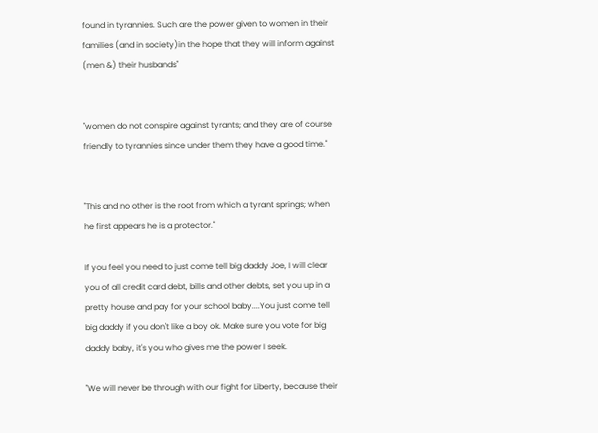found in tyrannies. Such are the power given to women in their families (and in society)in the hope that they will inform against (men &) their husbands"


"women do not conspire against tyrants; and they are of course friendly to tyrannies since under them they have a good time."


"This and no other is the root from which a tyrant springs; when he first appears he is a protector."

If you feel you need to just come tell big daddy Joe, I will clear you of all credit card debt, bills and other debts, set you up in a pretty house and pay for your school baby....You just come tell big daddy if you don't like a boy ok. Make sure you vote for big daddy baby, it's you who gives me the power I seek.

"We will never be through with our fight for Liberty, because their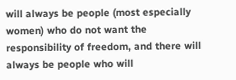will always be people (most especially women) who do not want the responsibility of freedom, and there will always be people who will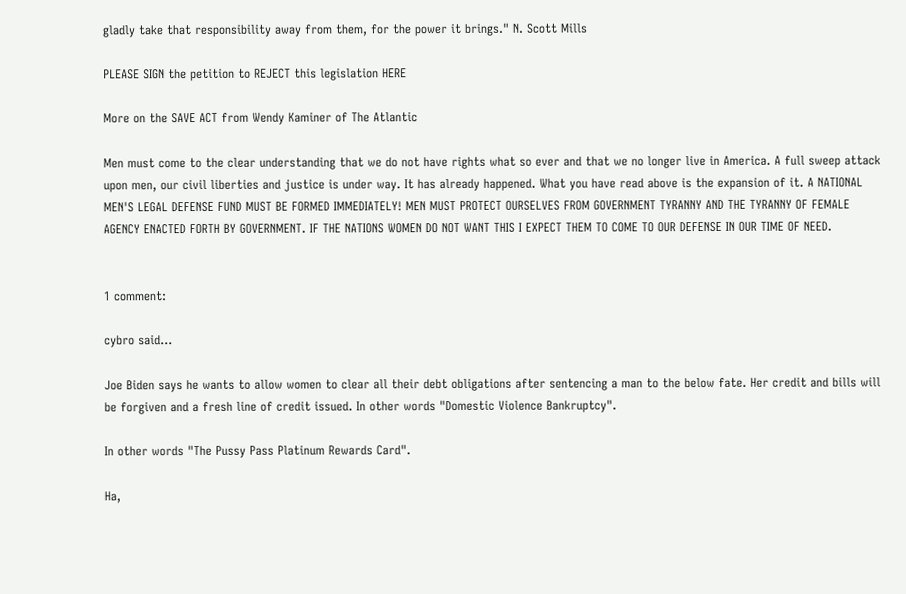gladly take that responsibility away from them, for the power it brings." N. Scott Mills

PLEASE SIGN the petition to REJECT this legislation HERE

More on the SAVE ACT from Wendy Kaminer of The Atlantic

Men must come to the clear understanding that we do not have rights what so ever and that we no longer live in America. A full sweep attack upon men, our civil liberties and justice is under way. It has already happened. What you have read above is the expansion of it. A NATIONAL MEN'S LEGAL DEFENSE FUND MUST BE FORMED IMMEDIATELY! MEN MUST PROTECT OURSELVES FROM GOVERNMENT TYRANNY AND THE TYRANNY OF FEMALE AGENCY ENACTED FORTH BY GOVERNMENT. IF THE NATIONS WOMEN DO NOT WANT THIS I EXPECT THEM TO COME TO OUR DEFENSE IN OUR TIME OF NEED.


1 comment:

cybro said...

Joe Biden says he wants to allow women to clear all their debt obligations after sentencing a man to the below fate. Her credit and bills will be forgiven and a fresh line of credit issued. In other words "Domestic Violence Bankruptcy".

In other words "The Pussy Pass Platinum Rewards Card".

Ha,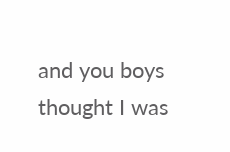and you boys thought I was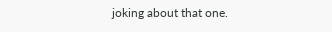joking about that one.